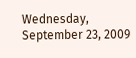Wednesday, September 23, 2009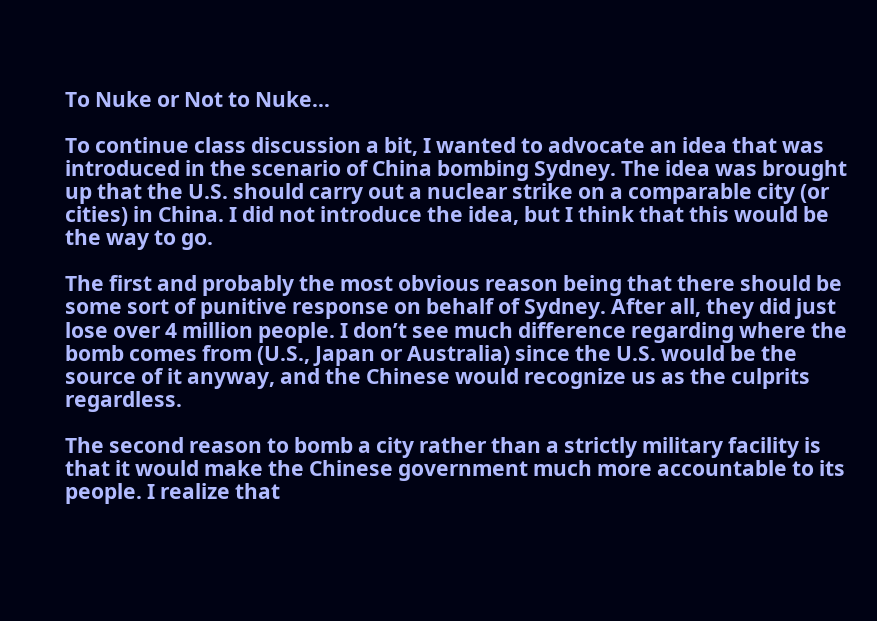To Nuke or Not to Nuke…

To continue class discussion a bit, I wanted to advocate an idea that was introduced in the scenario of China bombing Sydney. The idea was brought up that the U.S. should carry out a nuclear strike on a comparable city (or cities) in China. I did not introduce the idea, but I think that this would be the way to go.

The first and probably the most obvious reason being that there should be some sort of punitive response on behalf of Sydney. After all, they did just lose over 4 million people. I don’t see much difference regarding where the bomb comes from (U.S., Japan or Australia) since the U.S. would be the source of it anyway, and the Chinese would recognize us as the culprits regardless.

The second reason to bomb a city rather than a strictly military facility is that it would make the Chinese government much more accountable to its people. I realize that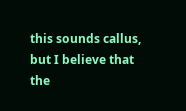this sounds callus, but I believe that the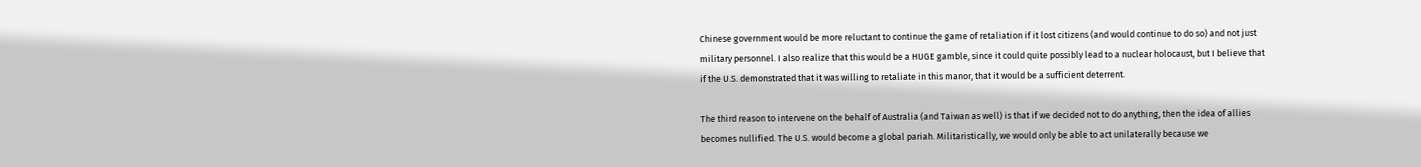Chinese government would be more reluctant to continue the game of retaliation if it lost citizens (and would continue to do so) and not just military personnel. I also realize that this would be a HUGE gamble, since it could quite possibly lead to a nuclear holocaust, but I believe that if the U.S. demonstrated that it was willing to retaliate in this manor, that it would be a sufficient deterrent.

The third reason to intervene on the behalf of Australia (and Taiwan as well) is that if we decided not to do anything, then the idea of allies becomes nullified. The U.S. would become a global pariah. Militaristically, we would only be able to act unilaterally because we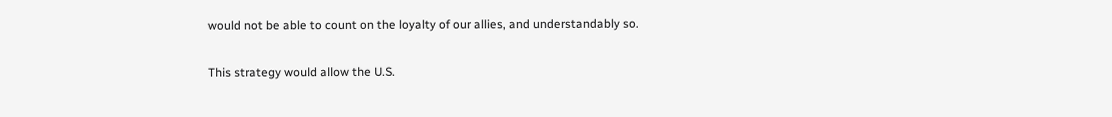would not be able to count on the loyalty of our allies, and understandably so.

This strategy would allow the U.S.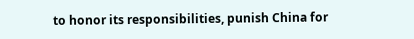to honor its responsibilities, punish China for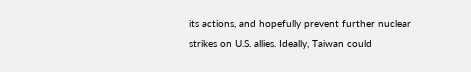its actions, and hopefully prevent further nuclear strikes on U.S. allies. Ideally, Taiwan could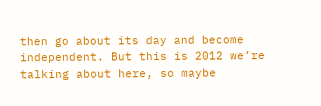then go about its day and become independent. But this is 2012 we’re talking about here, so maybe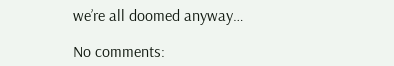we’re all doomed anyway…

No comments: